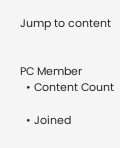Jump to content


PC Member
  • Content Count

  • Joined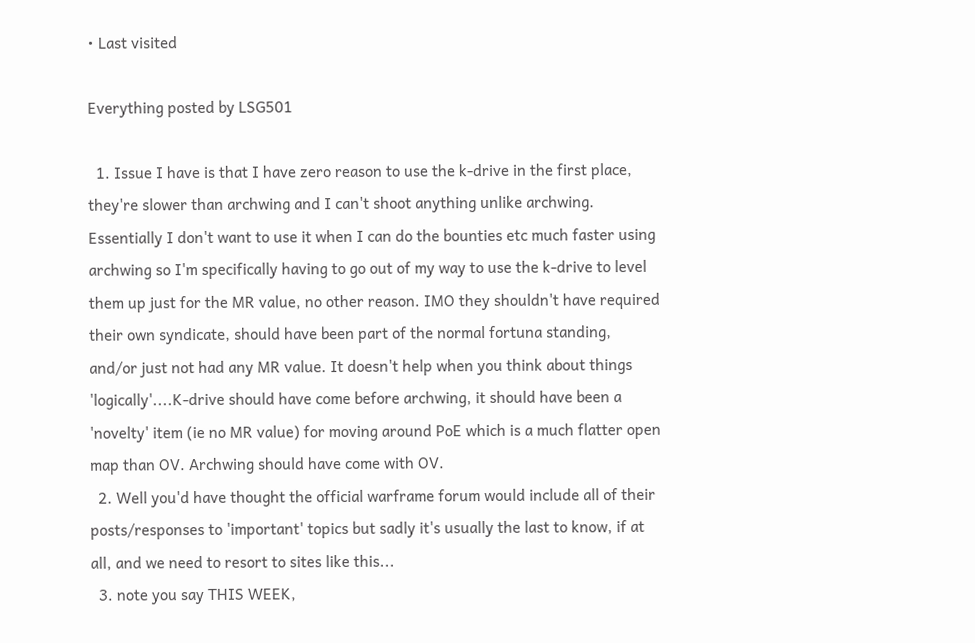• Last visited

Everything posted by LSG501

  1. Issue I have is that I have zero reason to use the k-drive in the first place, they're slower than archwing and I can't shoot anything unlike archwing. Essentially I don't want to use it when I can do the bounties etc much faster using archwing so I'm specifically having to go out of my way to use the k-drive to level them up just for the MR value, no other reason. IMO they shouldn't have required their own syndicate, should have been part of the normal fortuna standing, and/or just not had any MR value. It doesn't help when you think about things 'logically'....K-drive should have come before archwing, it should have been a 'novelty' item (ie no MR value) for moving around PoE which is a much flatter open map than OV. Archwing should have come with OV.
  2. Well you'd have thought the official warframe forum would include all of their posts/responses to 'important' topics but sadly it's usually the last to know, if at all, and we need to resort to sites like this...
  3. note you say THIS WEEK,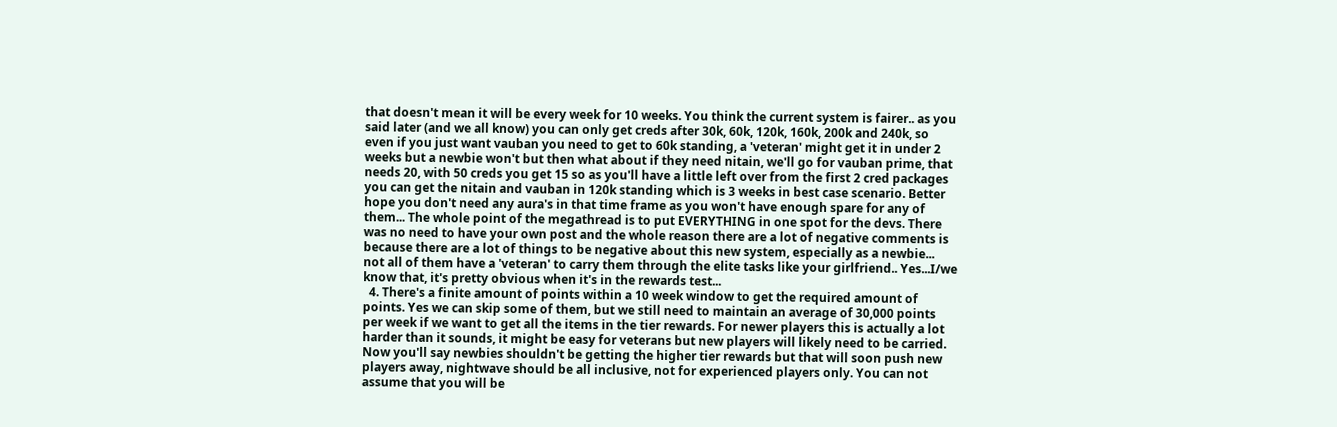that doesn't mean it will be every week for 10 weeks. You think the current system is fairer.. as you said later (and we all know) you can only get creds after 30k, 60k, 120k, 160k, 200k and 240k, so even if you just want vauban you need to get to 60k standing, a 'veteran' might get it in under 2 weeks but a newbie won't but then what about if they need nitain, we'll go for vauban prime, that needs 20, with 50 creds you get 15 so as you'll have a little left over from the first 2 cred packages you can get the nitain and vauban in 120k standing which is 3 weeks in best case scenario. Better hope you don't need any aura's in that time frame as you won't have enough spare for any of them... The whole point of the megathread is to put EVERYTHING in one spot for the devs. There was no need to have your own post and the whole reason there are a lot of negative comments is because there are a lot of things to be negative about this new system, especially as a newbie... not all of them have a 'veteran' to carry them through the elite tasks like your girlfriend.. Yes...I/we know that, it's pretty obvious when it's in the rewards test...
  4. There's a finite amount of points within a 10 week window to get the required amount of points. Yes we can skip some of them, but we still need to maintain an average of 30,000 points per week if we want to get all the items in the tier rewards. For newer players this is actually a lot harder than it sounds, it might be easy for veterans but new players will likely need to be carried. Now you'll say newbies shouldn't be getting the higher tier rewards but that will soon push new players away, nightwave should be all inclusive, not for experienced players only. You can not assume that you will be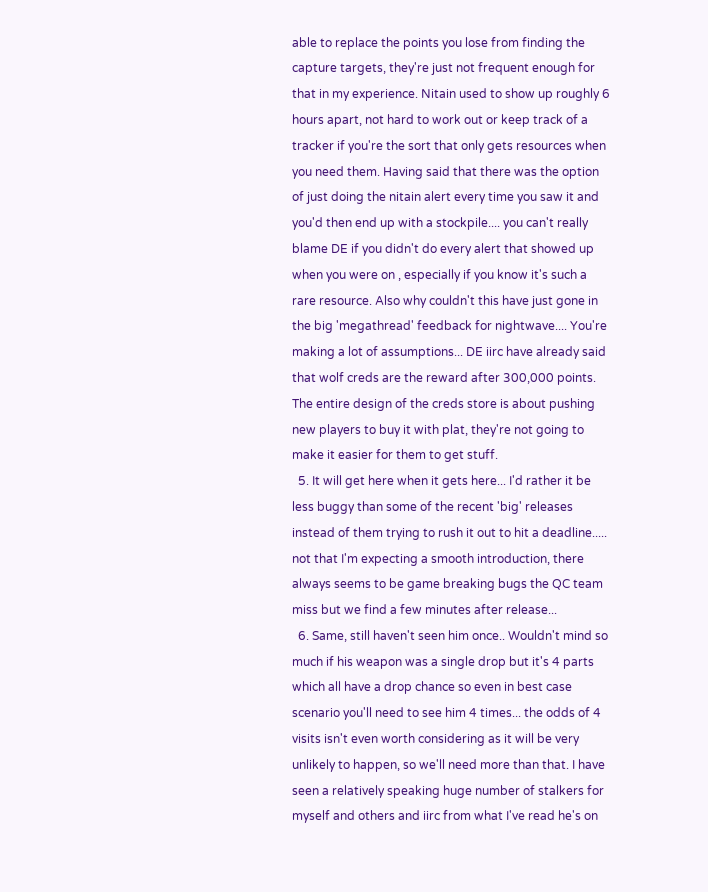able to replace the points you lose from finding the capture targets, they're just not frequent enough for that in my experience. Nitain used to show up roughly 6 hours apart, not hard to work out or keep track of a tracker if you're the sort that only gets resources when you need them. Having said that there was the option of just doing the nitain alert every time you saw it and you'd then end up with a stockpile.... you can't really blame DE if you didn't do every alert that showed up when you were on , especially if you know it's such a rare resource. Also why couldn't this have just gone in the big 'megathread' feedback for nightwave.... You're making a lot of assumptions... DE iirc have already said that wolf creds are the reward after 300,000 points. The entire design of the creds store is about pushing new players to buy it with plat, they're not going to make it easier for them to get stuff.
  5. It will get here when it gets here... I'd rather it be less buggy than some of the recent 'big' releases instead of them trying to rush it out to hit a deadline..... not that I'm expecting a smooth introduction, there always seems to be game breaking bugs the QC team miss but we find a few minutes after release...
  6. Same, still haven't seen him once.. Wouldn't mind so much if his weapon was a single drop but it's 4 parts which all have a drop chance so even in best case scenario you'll need to see him 4 times... the odds of 4 visits isn't even worth considering as it will be very unlikely to happen, so we'll need more than that. I have seen a relatively speaking huge number of stalkers for myself and others and iirc from what I've read he's on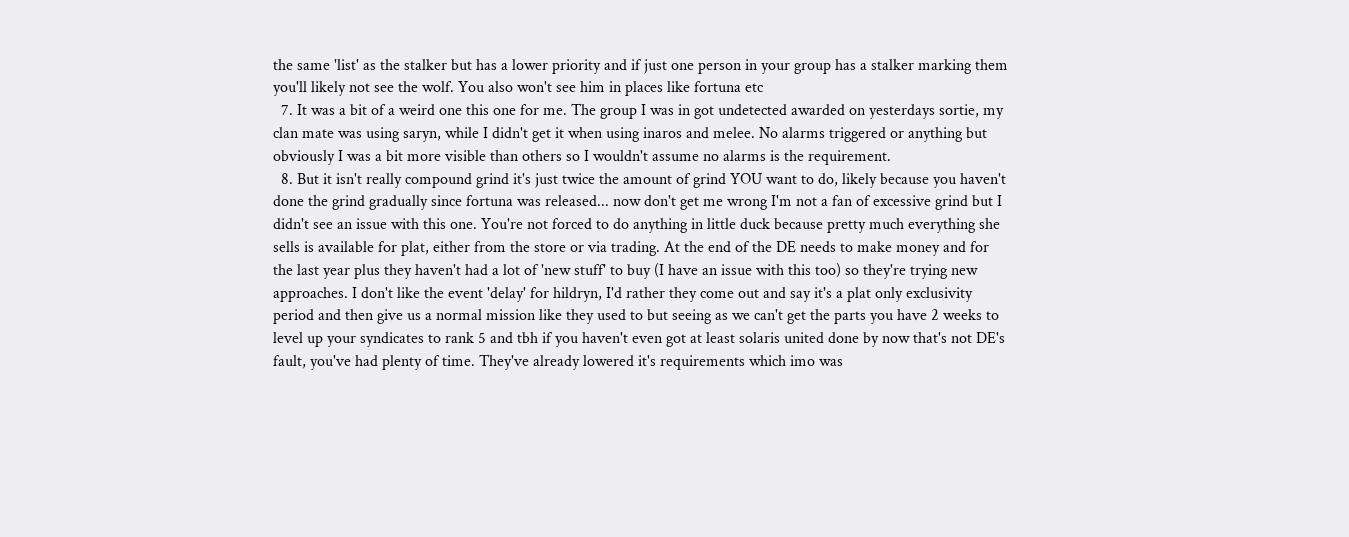the same 'list' as the stalker but has a lower priority and if just one person in your group has a stalker marking them you'll likely not see the wolf. You also won't see him in places like fortuna etc
  7. It was a bit of a weird one this one for me. The group I was in got undetected awarded on yesterdays sortie, my clan mate was using saryn, while I didn't get it when using inaros and melee. No alarms triggered or anything but obviously I was a bit more visible than others so I wouldn't assume no alarms is the requirement.
  8. But it isn't really compound grind it's just twice the amount of grind YOU want to do, likely because you haven't done the grind gradually since fortuna was released... now don't get me wrong I'm not a fan of excessive grind but I didn't see an issue with this one. You're not forced to do anything in little duck because pretty much everything she sells is available for plat, either from the store or via trading. At the end of the DE needs to make money and for the last year plus they haven't had a lot of 'new stuff' to buy (I have an issue with this too) so they're trying new approaches. I don't like the event 'delay' for hildryn, I'd rather they come out and say it's a plat only exclusivity period and then give us a normal mission like they used to but seeing as we can't get the parts you have 2 weeks to level up your syndicates to rank 5 and tbh if you haven't even got at least solaris united done by now that's not DE's fault, you've had plenty of time. They've already lowered it's requirements which imo was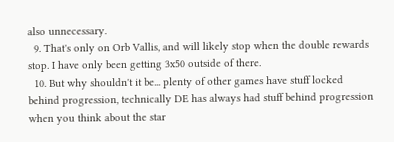also unnecessary.
  9. That's only on Orb Vallis, and will likely stop when the double rewards stop. I have only been getting 3x50 outside of there.
  10. But why shouldn't it be... plenty of other games have stuff locked behind progression, technically DE has always had stuff behind progression when you think about the star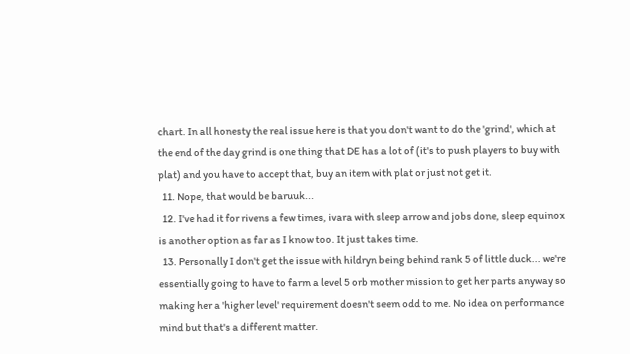chart. In all honesty the real issue here is that you don't want to do the 'grind', which at the end of the day grind is one thing that DE has a lot of (it's to push players to buy with plat) and you have to accept that, buy an item with plat or just not get it.
  11. Nope, that would be baruuk...
  12. I've had it for rivens a few times, ivara with sleep arrow and jobs done, sleep equinox is another option as far as I know too. It just takes time.
  13. Personally I don't get the issue with hildryn being behind rank 5 of little duck... we're essentially going to have to farm a level 5 orb mother mission to get her parts anyway so making her a 'higher level' requirement doesn't seem odd to me. No idea on performance mind but that's a different matter.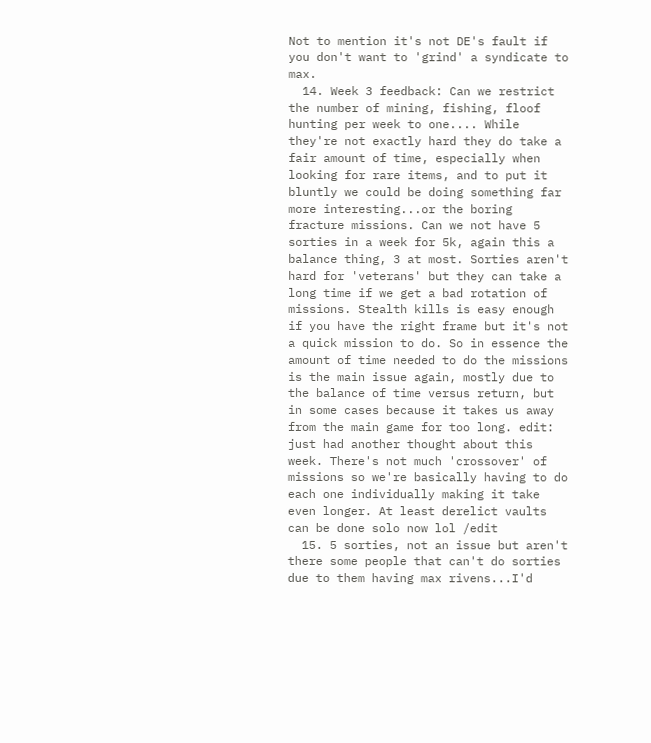Not to mention it's not DE's fault if you don't want to 'grind' a syndicate to max.
  14. Week 3 feedback: Can we restrict the number of mining, fishing, floof hunting per week to one.... While they're not exactly hard they do take a fair amount of time, especially when looking for rare items, and to put it bluntly we could be doing something far more interesting...or the boring fracture missions. Can we not have 5 sorties in a week for 5k, again this a balance thing, 3 at most. Sorties aren't hard for 'veterans' but they can take a long time if we get a bad rotation of missions. Stealth kills is easy enough if you have the right frame but it's not a quick mission to do. So in essence the amount of time needed to do the missions is the main issue again, mostly due to the balance of time versus return, but in some cases because it takes us away from the main game for too long. edit: just had another thought about this week. There's not much 'crossover' of missions so we're basically having to do each one individually making it take even longer. At least derelict vaults can be done solo now lol /edit
  15. 5 sorties, not an issue but aren't there some people that can't do sorties due to them having max rivens...I'd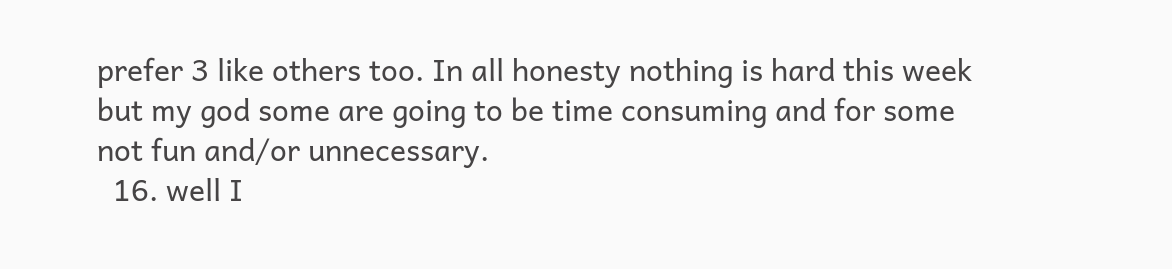prefer 3 like others too. In all honesty nothing is hard this week but my god some are going to be time consuming and for some not fun and/or unnecessary.
  16. well I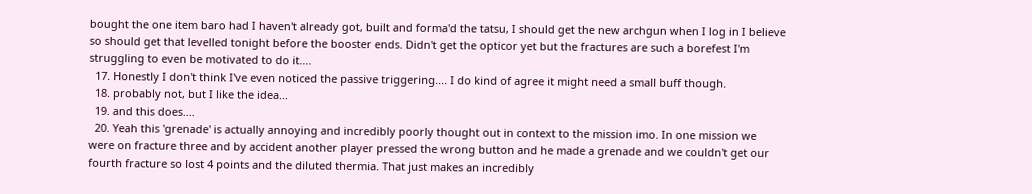bought the one item baro had I haven't already got, built and forma'd the tatsu, I should get the new archgun when I log in I believe so should get that levelled tonight before the booster ends. Didn't get the opticor yet but the fractures are such a borefest I'm struggling to even be motivated to do it....
  17. Honestly I don't think I've even noticed the passive triggering.... I do kind of agree it might need a small buff though.
  18. probably not, but I like the idea...
  19. and this does....
  20. Yeah this 'grenade' is actually annoying and incredibly poorly thought out in context to the mission imo. In one mission we were on fracture three and by accident another player pressed the wrong button and he made a grenade and we couldn't get our fourth fracture so lost 4 points and the diluted thermia. That just makes an incredibly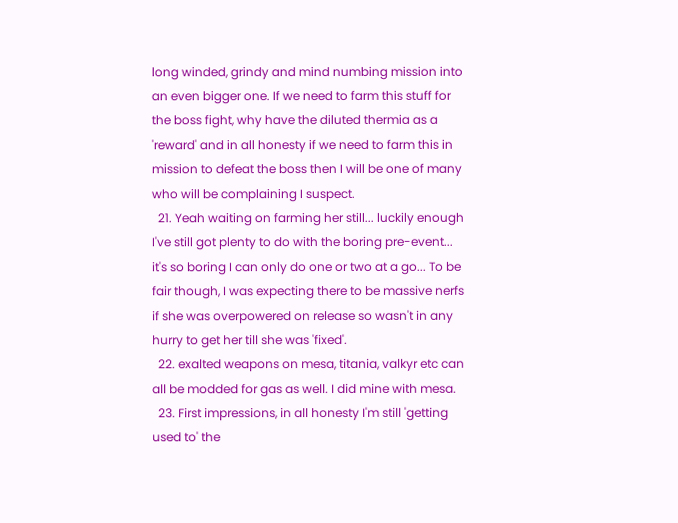long winded, grindy and mind numbing mission into an even bigger one. If we need to farm this stuff for the boss fight, why have the diluted thermia as a 'reward' and in all honesty if we need to farm this in mission to defeat the boss then I will be one of many who will be complaining I suspect.
  21. Yeah waiting on farming her still... luckily enough I've still got plenty to do with the boring pre-event... it's so boring I can only do one or two at a go... To be fair though, I was expecting there to be massive nerfs if she was overpowered on release so wasn't in any hurry to get her till she was 'fixed'.
  22. exalted weapons on mesa, titania, valkyr etc can all be modded for gas as well. I did mine with mesa.
  23. First impressions, in all honesty I'm still 'getting used to' the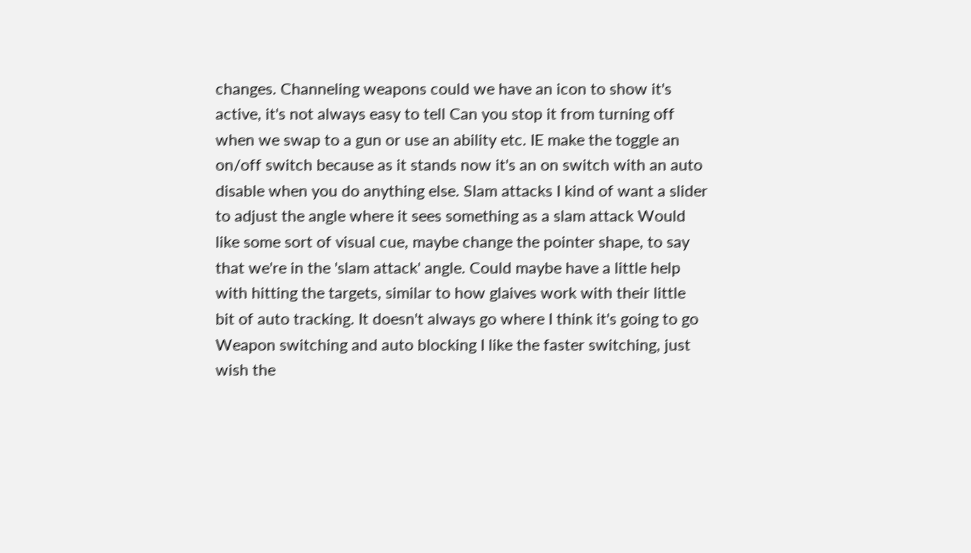changes. Channeling weapons could we have an icon to show it's active, it's not always easy to tell Can you stop it from turning off when we swap to a gun or use an ability etc. IE make the toggle an on/off switch because as it stands now it's an on switch with an auto disable when you do anything else. Slam attacks I kind of want a slider to adjust the angle where it sees something as a slam attack Would like some sort of visual cue, maybe change the pointer shape, to say that we're in the 'slam attack' angle. Could maybe have a little help with hitting the targets, similar to how glaives work with their little bit of auto tracking. It doesn't always go where I think it's going to go Weapon switching and auto blocking I like the faster switching, just wish the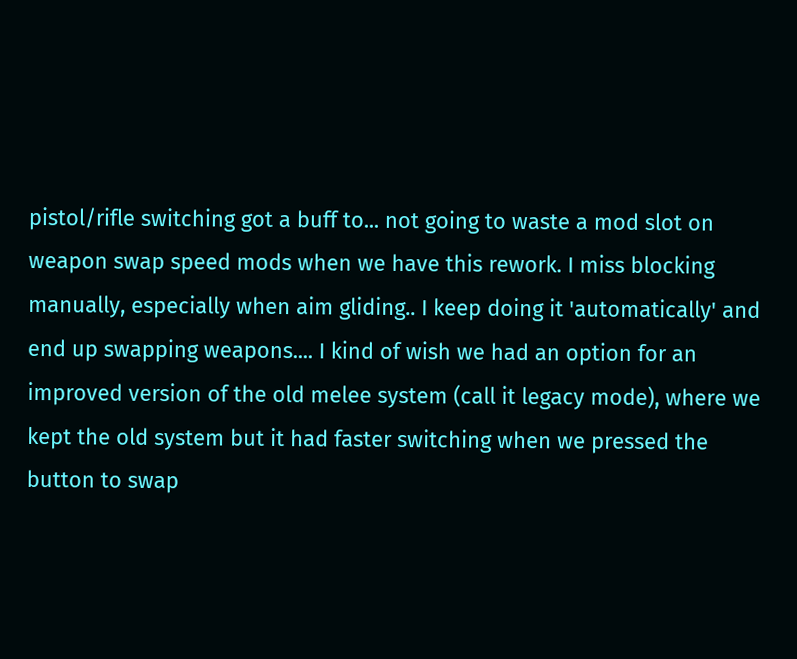pistol/rifle switching got a buff to... not going to waste a mod slot on weapon swap speed mods when we have this rework. I miss blocking manually, especially when aim gliding.. I keep doing it 'automatically' and end up swapping weapons.... I kind of wish we had an option for an improved version of the old melee system (call it legacy mode), where we kept the old system but it had faster switching when we pressed the button to swap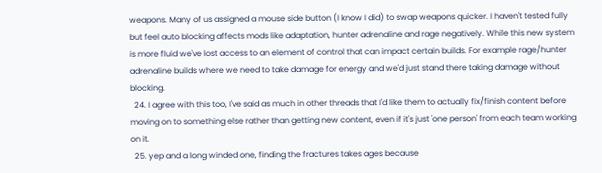weapons. Many of us assigned a mouse side button (I know I did) to swap weapons quicker. I haven't tested fully but feel auto blocking affects mods like adaptation, hunter adrenaline and rage negatively. While this new system is more fluid we've lost access to an element of control that can impact certain builds. For example rage/hunter adrenaline builds where we need to take damage for energy and we'd just stand there taking damage without blocking.
  24. I agree with this too, I've said as much in other threads that I'd like them to actually fix/finish content before moving on to something else rather than getting new content, even if it's just 'one person' from each team working on it.
  25. yep and a long winded one, finding the fractures takes ages because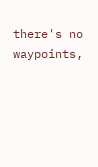there's no waypoints,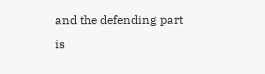and the defending part is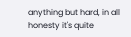anything but hard, in all honesty it's quite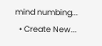mind numbing...
  • Create New...